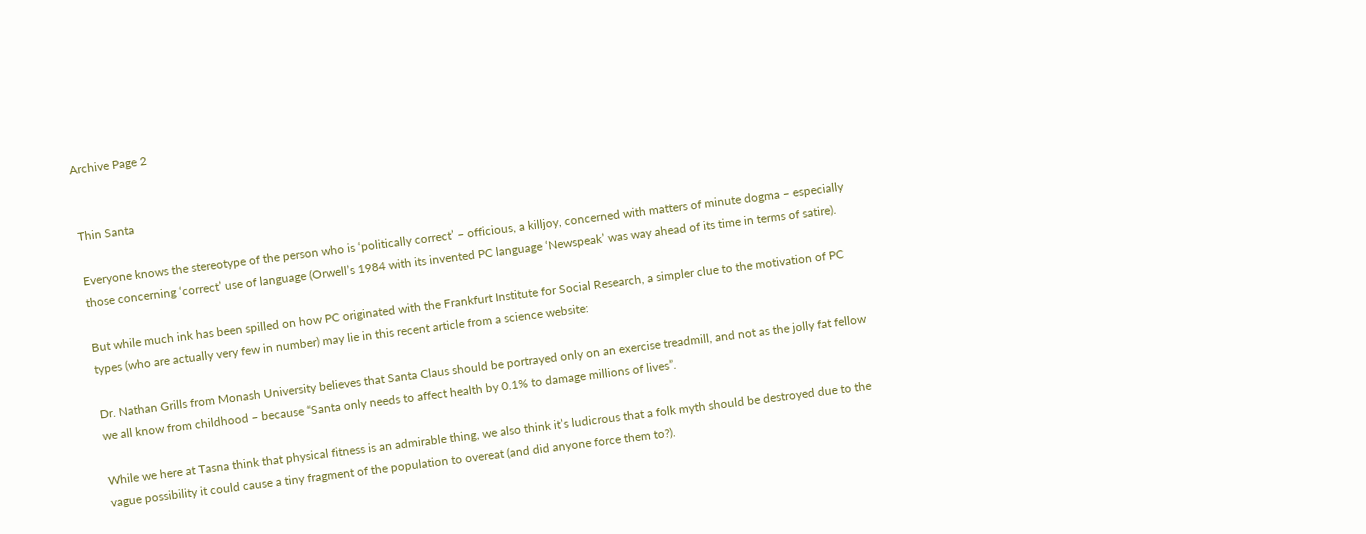Archive Page 2


Thin Santa

Everyone knows the stereotype of the person who is ‘politically correct’ – officious, a killjoy, concerned with matters of minute dogma – especially those concerning ‘correct’ use of language (Orwell’s 1984 with its invented PC language ‘Newspeak’ was way ahead of its time in terms of satire).

But while much ink has been spilled on how PC originated with the Frankfurt Institute for Social Research, a simpler clue to the motivation of PC types (who are actually very few in number) may lie in this recent article from a science website:

Dr. Nathan Grills from Monash University believes that Santa Claus should be portrayed only on an exercise treadmill, and not as the jolly fat fellow we all know from childhood – because “Santa only needs to affect health by 0.1% to damage millions of lives”.

While we here at Tasna think that physical fitness is an admirable thing, we also think it’s ludicrous that a folk myth should be destroyed due to the vague possibility it could cause a tiny fragment of the population to overeat (and did anyone force them to?).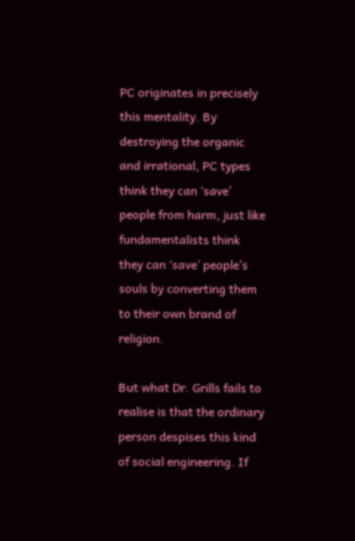PC originates in precisely this mentality. By destroying the organic and irrational, PC types think they can ‘save’ people from harm, just like fundamentalists think they can ‘save’ people’s souls by converting them to their own brand of religion.

But what Dr. Grills fails to realise is that the ordinary person despises this kind of social engineering. If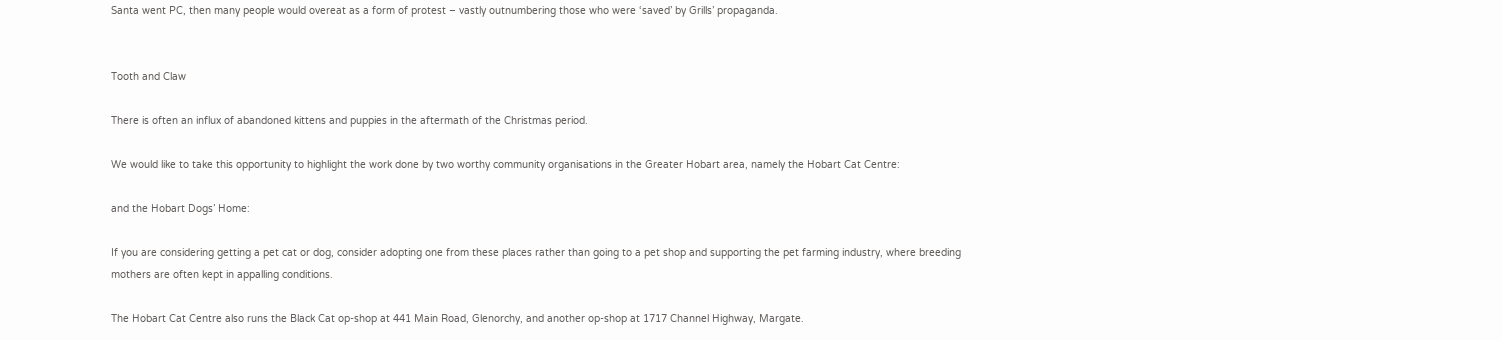Santa went PC, then many people would overeat as a form of protest – vastly outnumbering those who were ‘saved’ by Grills’ propaganda.


Tooth and Claw

There is often an influx of abandoned kittens and puppies in the aftermath of the Christmas period.

We would like to take this opportunity to highlight the work done by two worthy community organisations in the Greater Hobart area, namely the Hobart Cat Centre:

and the Hobart Dogs’ Home:

If you are considering getting a pet cat or dog, consider adopting one from these places rather than going to a pet shop and supporting the pet farming industry, where breeding mothers are often kept in appalling conditions.

The Hobart Cat Centre also runs the Black Cat op-shop at 441 Main Road, Glenorchy, and another op-shop at 1717 Channel Highway, Margate.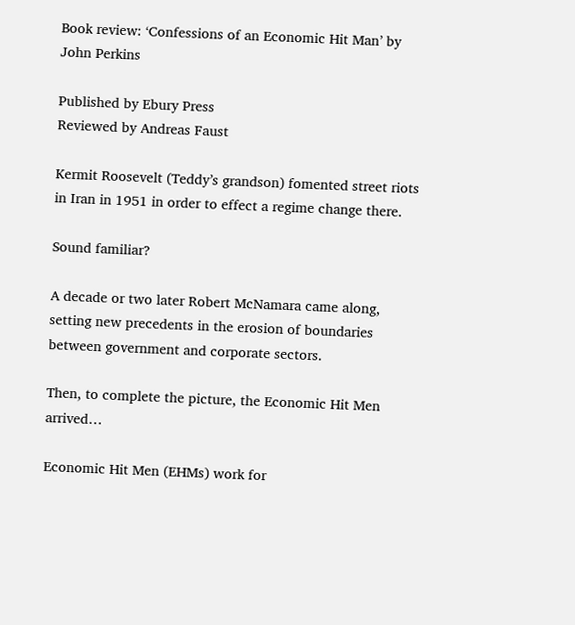Book review: ‘Confessions of an Economic Hit Man’ by John Perkins

Published by Ebury Press
Reviewed by Andreas Faust

Kermit Roosevelt (Teddy’s grandson) fomented street riots in Iran in 1951 in order to effect a regime change there.

Sound familiar?

A decade or two later Robert McNamara came along, setting new precedents in the erosion of boundaries between government and corporate sectors.

Then, to complete the picture, the Economic Hit Men arrived…

Economic Hit Men (EHMs) work for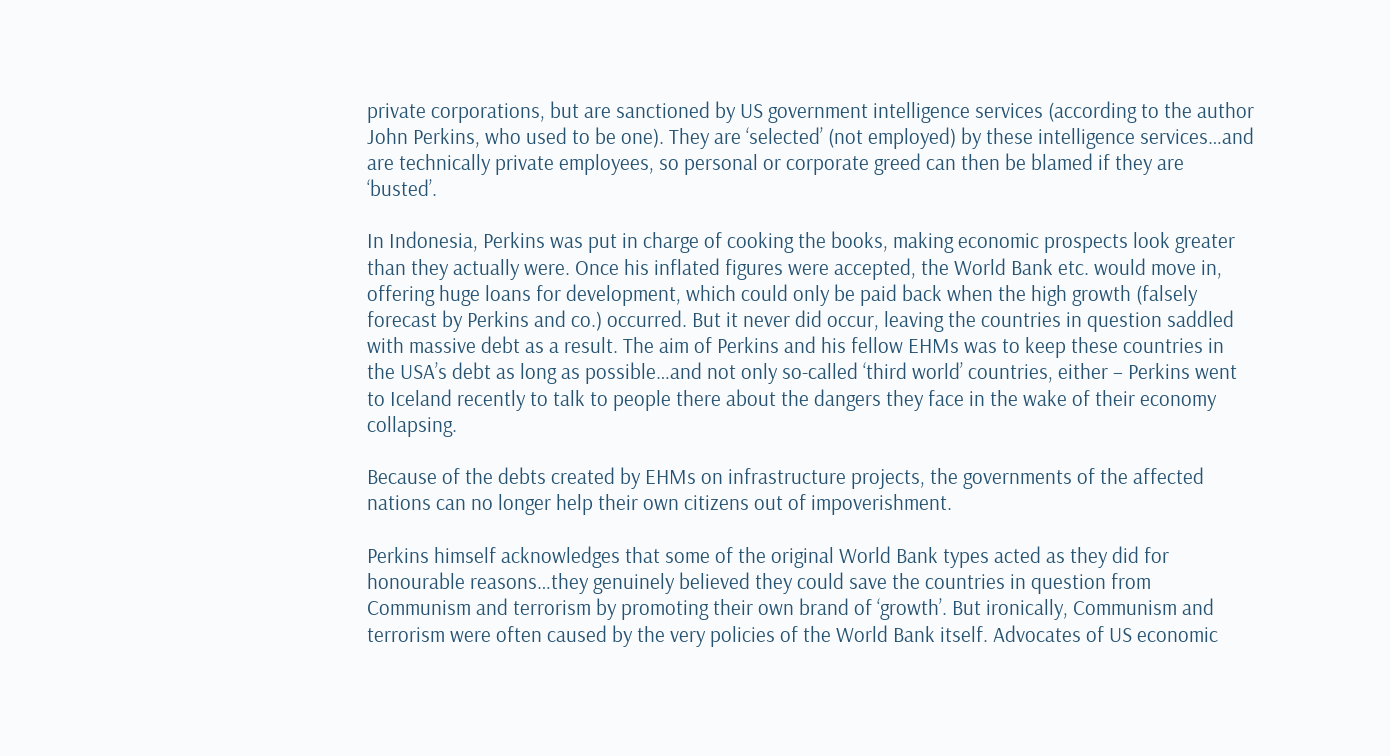private corporations, but are sanctioned by US government intelligence services (according to the author John Perkins, who used to be one). They are ‘selected’ (not employed) by these intelligence services…and are technically private employees, so personal or corporate greed can then be blamed if they are ‘busted’.

In Indonesia, Perkins was put in charge of cooking the books, making economic prospects look greater than they actually were. Once his inflated figures were accepted, the World Bank etc. would move in, offering huge loans for development, which could only be paid back when the high growth (falsely forecast by Perkins and co.) occurred. But it never did occur, leaving the countries in question saddled with massive debt as a result. The aim of Perkins and his fellow EHMs was to keep these countries in the USA’s debt as long as possible…and not only so-called ‘third world’ countries, either – Perkins went to Iceland recently to talk to people there about the dangers they face in the wake of their economy collapsing.

Because of the debts created by EHMs on infrastructure projects, the governments of the affected nations can no longer help their own citizens out of impoverishment.

Perkins himself acknowledges that some of the original World Bank types acted as they did for honourable reasons…they genuinely believed they could save the countries in question from Communism and terrorism by promoting their own brand of ‘growth’. But ironically, Communism and terrorism were often caused by the very policies of the World Bank itself. Advocates of US economic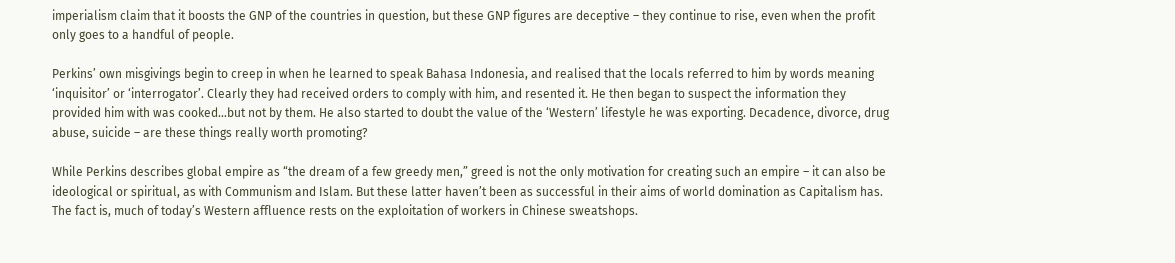imperialism claim that it boosts the GNP of the countries in question, but these GNP figures are deceptive – they continue to rise, even when the profit only goes to a handful of people.

Perkins’ own misgivings begin to creep in when he learned to speak Bahasa Indonesia, and realised that the locals referred to him by words meaning ‘inquisitor’ or ‘interrogator’. Clearly they had received orders to comply with him, and resented it. He then began to suspect the information they provided him with was cooked…but not by them. He also started to doubt the value of the ‘Western’ lifestyle he was exporting. Decadence, divorce, drug abuse, suicide – are these things really worth promoting?

While Perkins describes global empire as “the dream of a few greedy men,” greed is not the only motivation for creating such an empire – it can also be ideological or spiritual, as with Communism and Islam. But these latter haven’t been as successful in their aims of world domination as Capitalism has. The fact is, much of today’s Western affluence rests on the exploitation of workers in Chinese sweatshops.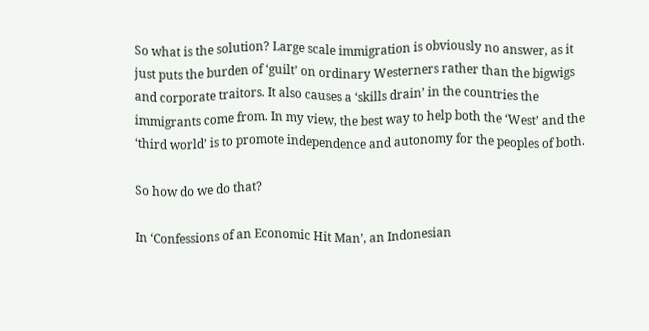So what is the solution? Large scale immigration is obviously no answer, as it just puts the burden of ‘guilt’ on ordinary Westerners rather than the bigwigs and corporate traitors. It also causes a ‘skills drain’ in the countries the immigrants come from. In my view, the best way to help both the ‘West’ and the ‘third world’ is to promote independence and autonomy for the peoples of both.

So how do we do that?

In ‘Confessions of an Economic Hit Man’, an Indonesian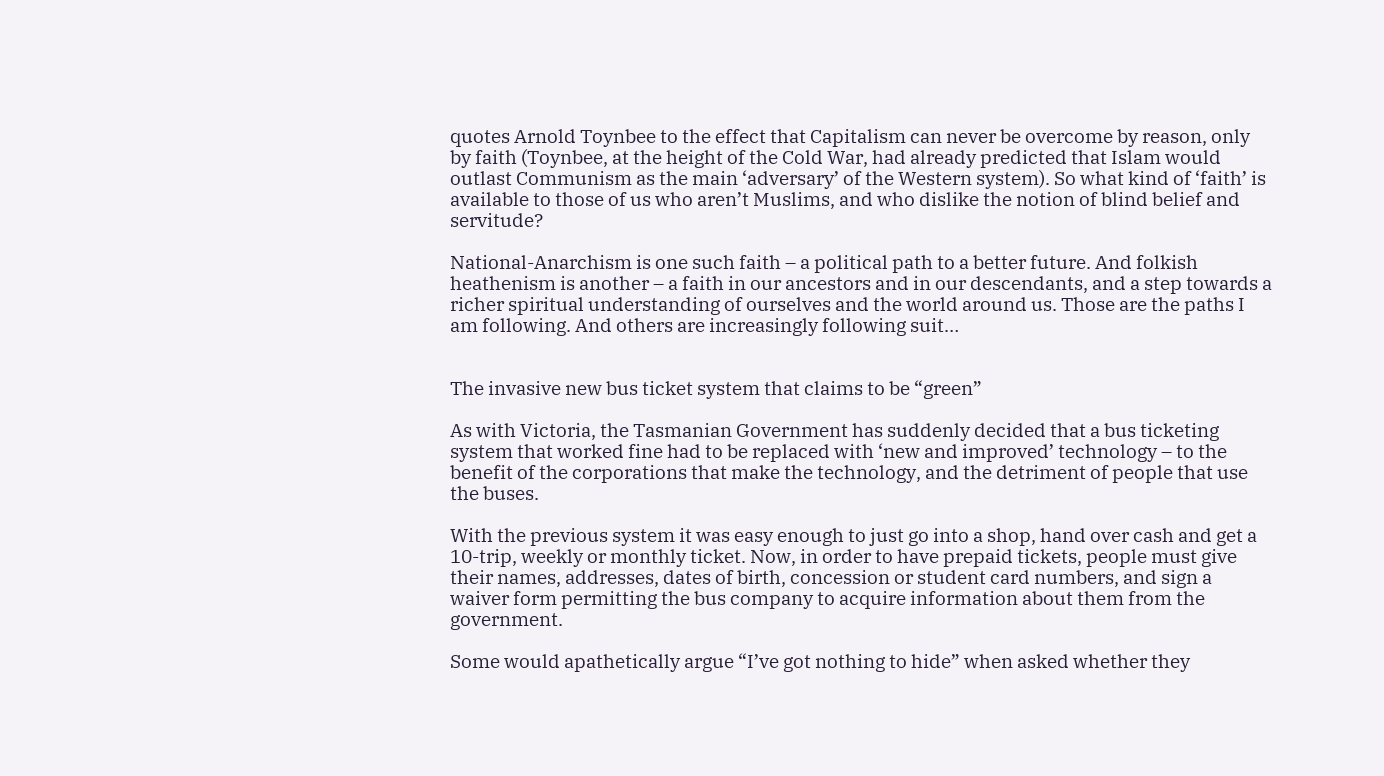quotes Arnold Toynbee to the effect that Capitalism can never be overcome by reason, only by faith (Toynbee, at the height of the Cold War, had already predicted that Islam would outlast Communism as the main ‘adversary’ of the Western system). So what kind of ‘faith’ is available to those of us who aren’t Muslims, and who dislike the notion of blind belief and servitude?

National-Anarchism is one such faith – a political path to a better future. And folkish heathenism is another – a faith in our ancestors and in our descendants, and a step towards a richer spiritual understanding of ourselves and the world around us. Those are the paths I am following. And others are increasingly following suit…


The invasive new bus ticket system that claims to be “green”

As with Victoria, the Tasmanian Government has suddenly decided that a bus ticketing system that worked fine had to be replaced with ‘new and improved’ technology – to the benefit of the corporations that make the technology, and the detriment of people that use the buses.

With the previous system it was easy enough to just go into a shop, hand over cash and get a 10-trip, weekly or monthly ticket. Now, in order to have prepaid tickets, people must give their names, addresses, dates of birth, concession or student card numbers, and sign a waiver form permitting the bus company to acquire information about them from the government.

Some would apathetically argue “I’ve got nothing to hide” when asked whether they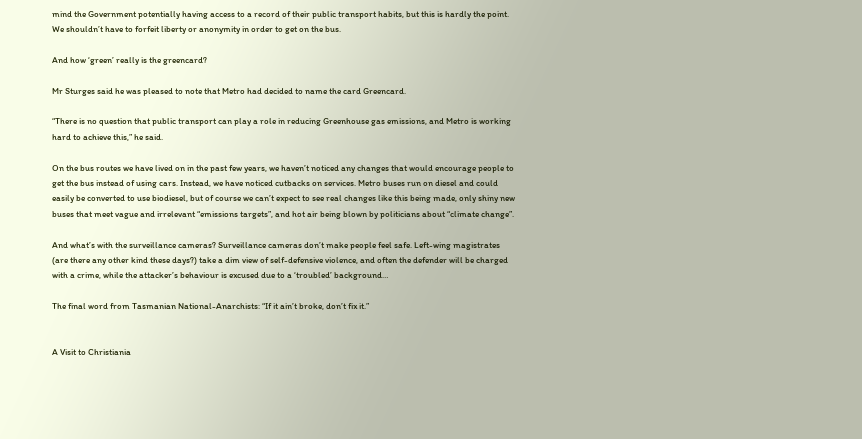mind the Government potentially having access to a record of their public transport habits, but this is hardly the point. We shouldn’t have to forfeit liberty or anonymity in order to get on the bus.

And how ‘green’ really is the greencard?

Mr Sturges said he was pleased to note that Metro had decided to name the card Greencard.

“There is no question that public transport can play a role in reducing Greenhouse gas emissions, and Metro is working hard to achieve this,” he said.

On the bus routes we have lived on in the past few years, we haven’t noticed any changes that would encourage people to get the bus instead of using cars. Instead, we have noticed cutbacks on services. Metro buses run on diesel and could easily be converted to use biodiesel, but of course we can’t expect to see real changes like this being made, only shiny new buses that meet vague and irrelevant “emissions targets”, and hot air being blown by politicians about “climate change”.

And what’s with the surveillance cameras? Surveillance cameras don’t make people feel safe. Left-wing magistrates (are there any other kind these days?) take a dim view of self-defensive violence, and often the defender will be charged with a crime, while the attacker’s behaviour is excused due to a ‘troubled’ background…

The final word from Tasmanian National-Anarchists: “If it ain’t broke, don’t fix it.”


A Visit to Christiania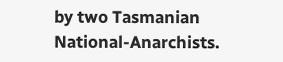by two Tasmanian National-Anarchists.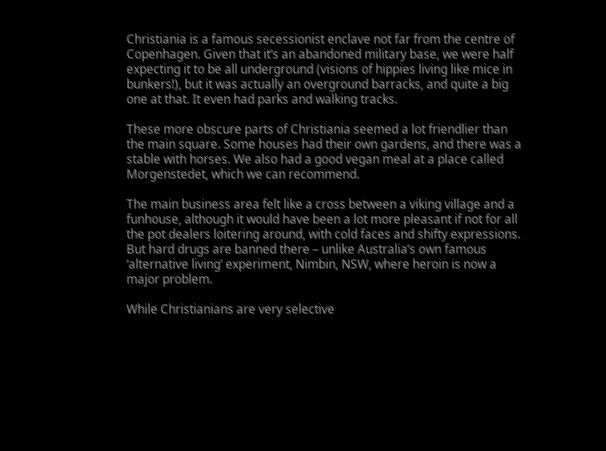Christiania is a famous secessionist enclave not far from the centre of Copenhagen. Given that it’s an abandoned military base, we were half expecting it to be all underground (visions of hippies living like mice in bunkers!), but it was actually an overground barracks, and quite a big one at that. It even had parks and walking tracks.

These more obscure parts of Christiania seemed a lot friendlier than the main square. Some houses had their own gardens, and there was a stable with horses. We also had a good vegan meal at a place called Morgenstedet, which we can recommend.

The main business area felt like a cross between a viking village and a funhouse, although it would have been a lot more pleasant if not for all the pot dealers loitering around, with cold faces and shifty expressions. But hard drugs are banned there – unlike Australia’s own famous ‘alternative living’ experiment, Nimbin, NSW, where heroin is now a major problem.

While Christianians are very selective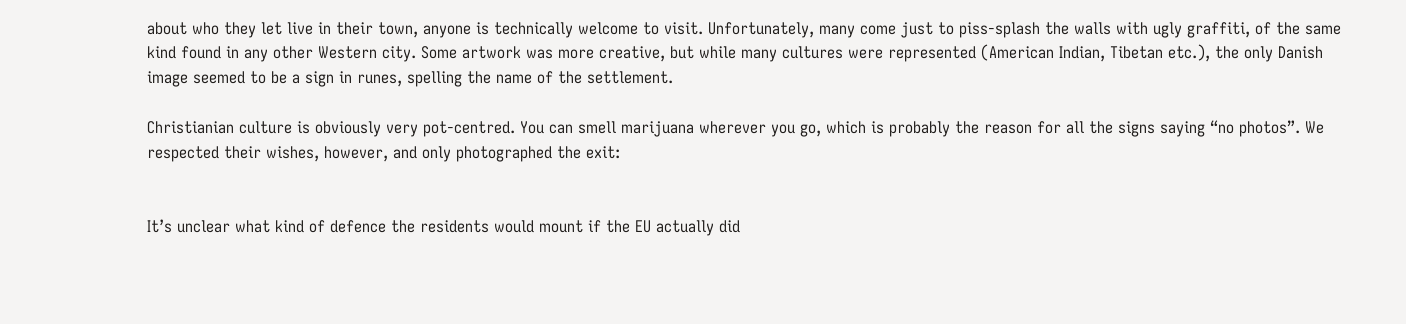about who they let live in their town, anyone is technically welcome to visit. Unfortunately, many come just to piss-splash the walls with ugly graffiti, of the same kind found in any other Western city. Some artwork was more creative, but while many cultures were represented (American Indian, Tibetan etc.), the only Danish image seemed to be a sign in runes, spelling the name of the settlement.

Christianian culture is obviously very pot-centred. You can smell marijuana wherever you go, which is probably the reason for all the signs saying “no photos”. We respected their wishes, however, and only photographed the exit:


It’s unclear what kind of defence the residents would mount if the EU actually did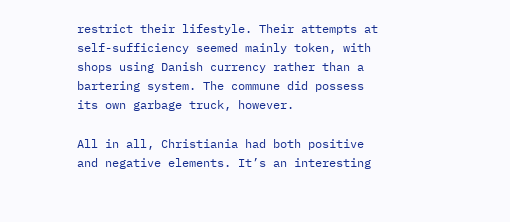restrict their lifestyle. Their attempts at self-sufficiency seemed mainly token, with shops using Danish currency rather than a bartering system. The commune did possess its own garbage truck, however.

All in all, Christiania had both positive and negative elements. It’s an interesting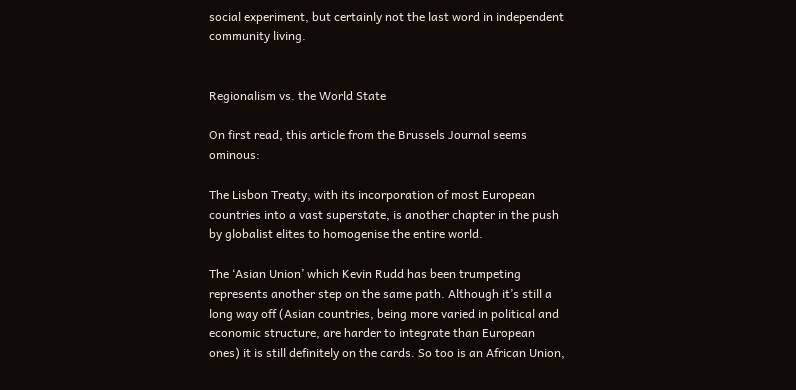social experiment, but certainly not the last word in independent community living.


Regionalism vs. the World State

On first read, this article from the Brussels Journal seems ominous:

The Lisbon Treaty, with its incorporation of most European countries into a vast superstate, is another chapter in the push by globalist elites to homogenise the entire world.

The ‘Asian Union’ which Kevin Rudd has been trumpeting represents another step on the same path. Although it’s still a long way off (Asian countries, being more varied in political and economic structure, are harder to integrate than European ones) it is still definitely on the cards. So too is an African Union,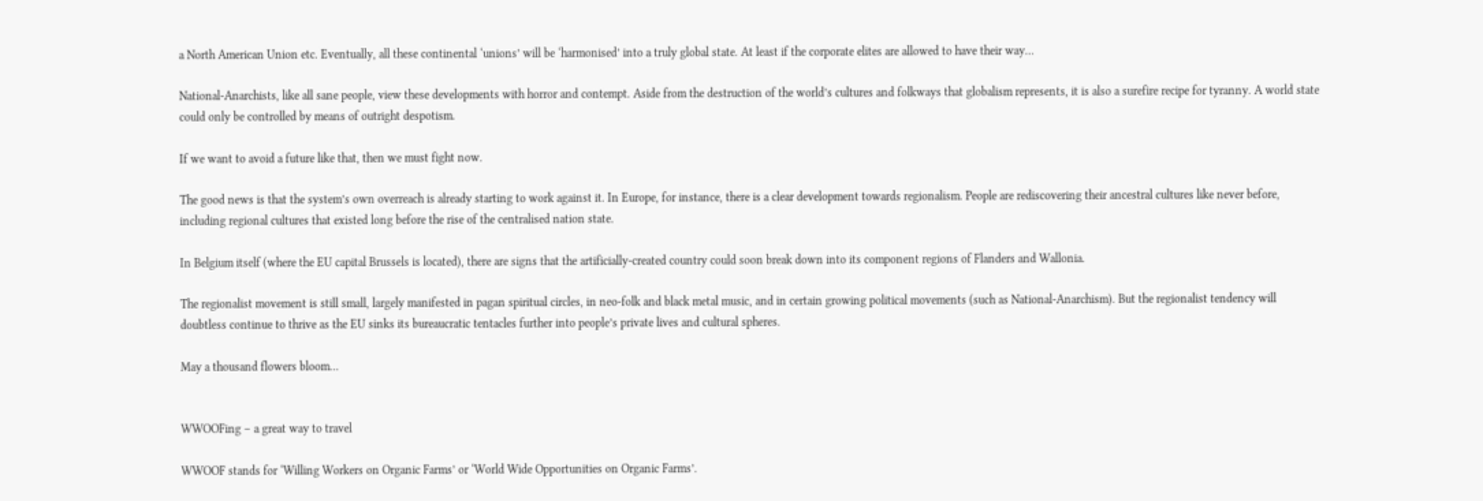a North American Union etc. Eventually, all these continental ‘unions’ will be ‘harmonised’ into a truly global state. At least if the corporate elites are allowed to have their way…

National-Anarchists, like all sane people, view these developments with horror and contempt. Aside from the destruction of the world’s cultures and folkways that globalism represents, it is also a surefire recipe for tyranny. A world state could only be controlled by means of outright despotism.

If we want to avoid a future like that, then we must fight now.

The good news is that the system’s own overreach is already starting to work against it. In Europe, for instance, there is a clear development towards regionalism. People are rediscovering their ancestral cultures like never before, including regional cultures that existed long before the rise of the centralised nation state.

In Belgium itself (where the EU capital Brussels is located), there are signs that the artificially-created country could soon break down into its component regions of Flanders and Wallonia.

The regionalist movement is still small, largely manifested in pagan spiritual circles, in neo-folk and black metal music, and in certain growing political movements (such as National-Anarchism). But the regionalist tendency will doubtless continue to thrive as the EU sinks its bureaucratic tentacles further into people’s private lives and cultural spheres.

May a thousand flowers bloom…


WWOOFing – a great way to travel

WWOOF stands for ‘Willing Workers on Organic Farms’ or ‘World Wide Opportunities on Organic Farms’.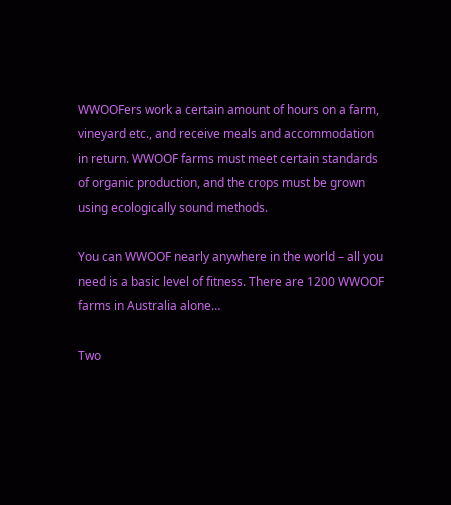WWOOFers work a certain amount of hours on a farm, vineyard etc., and receive meals and accommodation in return. WWOOF farms must meet certain standards of organic production, and the crops must be grown using ecologically sound methods.

You can WWOOF nearly anywhere in the world – all you need is a basic level of fitness. There are 1200 WWOOF farms in Australia alone…

Two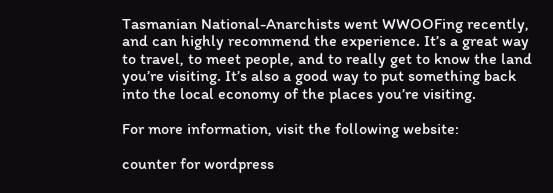Tasmanian National-Anarchists went WWOOFing recently, and can highly recommend the experience. It’s a great way to travel, to meet people, and to really get to know the land you’re visiting. It’s also a good way to put something back into the local economy of the places you’re visiting.

For more information, visit the following website:

counter for wordpress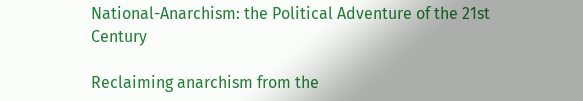National-Anarchism: the Political Adventure of the 21st Century

Reclaiming anarchism from the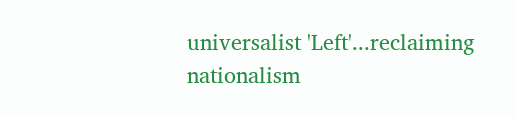universalist 'Left'...reclaiming nationalism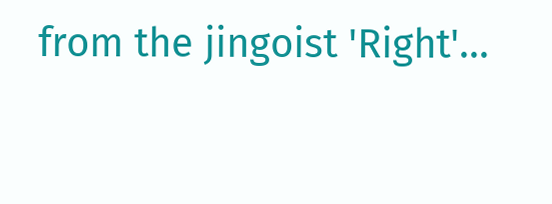from the jingoist 'Right'...